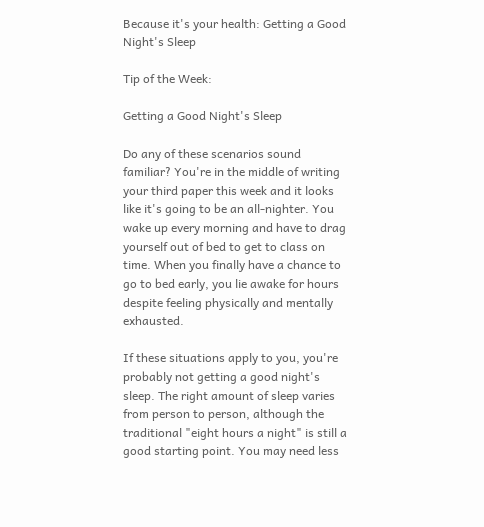Because it's your health: Getting a Good Night's Sleep

Tip of the Week:

Getting a Good Night's Sleep

Do any of these scenarios sound familiar? You're in the middle of writing your third paper this week and it looks like it's going to be an all-nighter. You wake up every morning and have to drag yourself out of bed to get to class on time. When you finally have a chance to go to bed early, you lie awake for hours despite feeling physically and mentally exhausted.

If these situations apply to you, you're probably not getting a good night's sleep. The right amount of sleep varies from person to person, although the traditional "eight hours a night" is still a good starting point. You may need less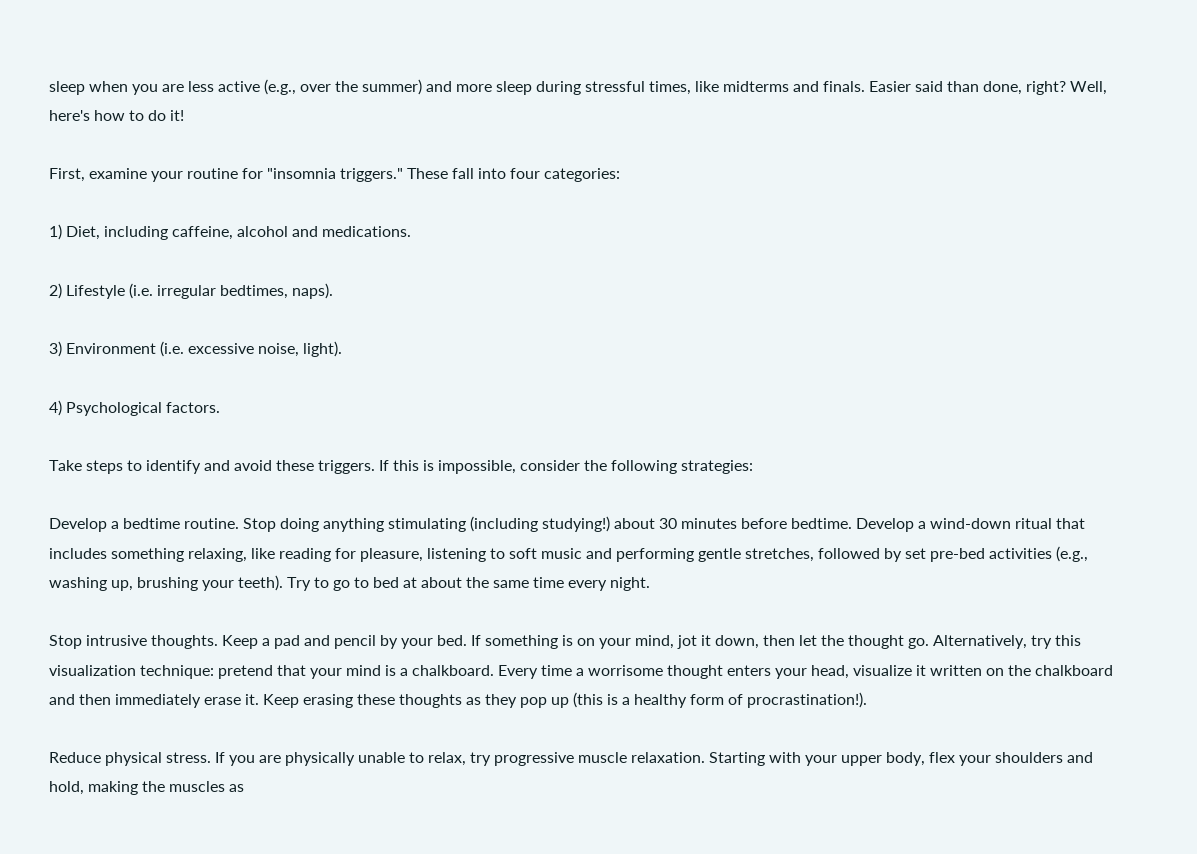sleep when you are less active (e.g., over the summer) and more sleep during stressful times, like midterms and finals. Easier said than done, right? Well, here's how to do it!

First, examine your routine for "insomnia triggers." These fall into four categories:

1) Diet, including caffeine, alcohol and medications.

2) Lifestyle (i.e. irregular bedtimes, naps).

3) Environment (i.e. excessive noise, light).

4) Psychological factors.

Take steps to identify and avoid these triggers. If this is impossible, consider the following strategies:

Develop a bedtime routine. Stop doing anything stimulating (including studying!) about 30 minutes before bedtime. Develop a wind-down ritual that includes something relaxing, like reading for pleasure, listening to soft music and performing gentle stretches, followed by set pre-bed activities (e.g., washing up, brushing your teeth). Try to go to bed at about the same time every night.

Stop intrusive thoughts. Keep a pad and pencil by your bed. If something is on your mind, jot it down, then let the thought go. Alternatively, try this visualization technique: pretend that your mind is a chalkboard. Every time a worrisome thought enters your head, visualize it written on the chalkboard and then immediately erase it. Keep erasing these thoughts as they pop up (this is a healthy form of procrastination!).

Reduce physical stress. If you are physically unable to relax, try progressive muscle relaxation. Starting with your upper body, flex your shoulders and hold, making the muscles as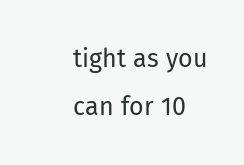tight as you can for 10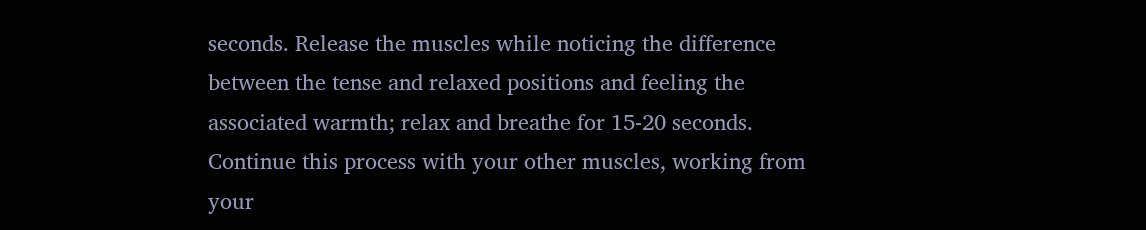seconds. Release the muscles while noticing the difference between the tense and relaxed positions and feeling the associated warmth; relax and breathe for 15-20 seconds. Continue this process with your other muscles, working from your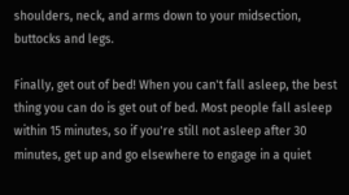shoulders, neck, and arms down to your midsection, buttocks and legs.

Finally, get out of bed! When you can't fall asleep, the best thing you can do is get out of bed. Most people fall asleep within 15 minutes, so if you're still not asleep after 30 minutes, get up and go elsewhere to engage in a quiet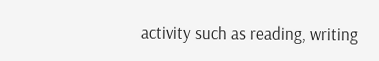activity such as reading, writing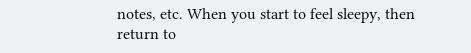notes, etc. When you start to feel sleepy, then return to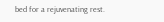bed for a rejuvenating rest.